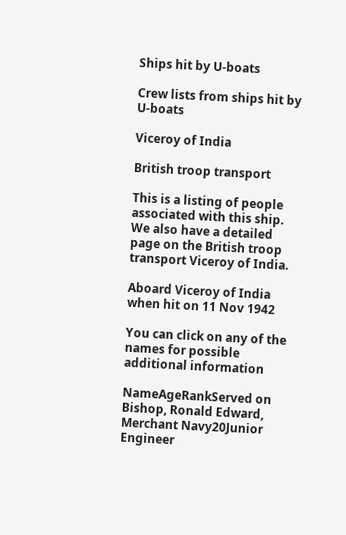Ships hit by U-boats

Crew lists from ships hit by U-boats

Viceroy of India

British troop transport

This is a listing of people associated with this ship.
We also have a detailed page on the British troop transport Viceroy of India.

Aboard Viceroy of India when hit on 11 Nov 1942

You can click on any of the names for possible additional information

NameAgeRankServed on
Bishop, Ronald Edward, Merchant Navy20Junior Engineer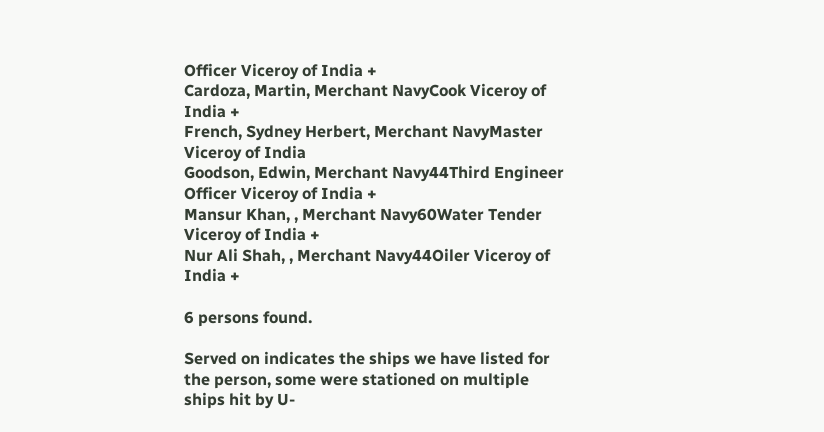Officer Viceroy of India +
Cardoza, Martin, Merchant NavyCook Viceroy of India +
French, Sydney Herbert, Merchant NavyMaster Viceroy of India
Goodson, Edwin, Merchant Navy44Third Engineer Officer Viceroy of India +
Mansur Khan, , Merchant Navy60Water Tender Viceroy of India +
Nur Ali Shah, , Merchant Navy44Oiler Viceroy of India +

6 persons found.

Served on indicates the ships we have listed for the person, some were stationed on multiple ships hit by U-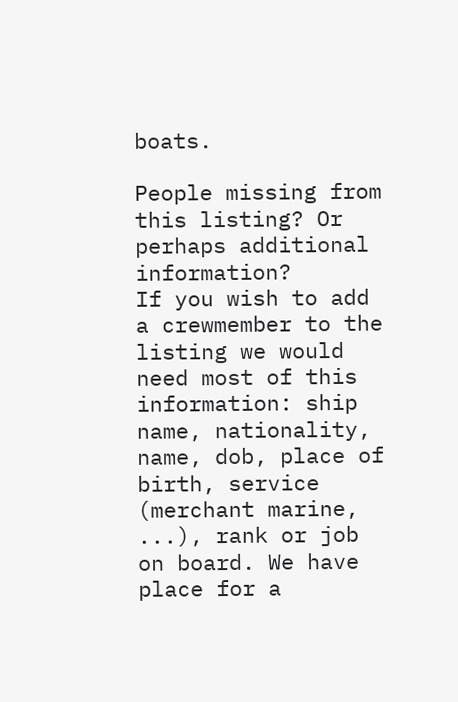boats.

People missing from this listing? Or perhaps additional information?
If you wish to add a crewmember to the listing we would need most of this information: ship name, nationality, name, dob, place of birth, service (merchant marine, ...), rank or job on board. We have place for a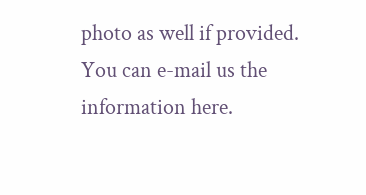photo as well if provided. You can e-mail us the information here.